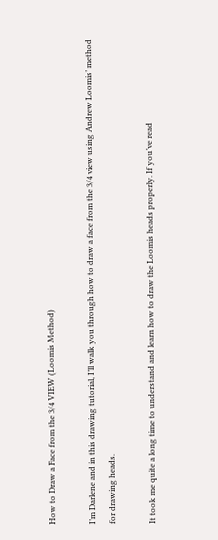How to Draw a Face from the 3/4 VIEW (Loomis Method)

I’m Darlene and in this drawing tutorial, I’ll walk you through how to draw a face from the 3/4 view using Andrew Loomis’ method for drawing heads.

It took me quite a long time to understand and learn how to draw the Loomis heads properly. If you’ve read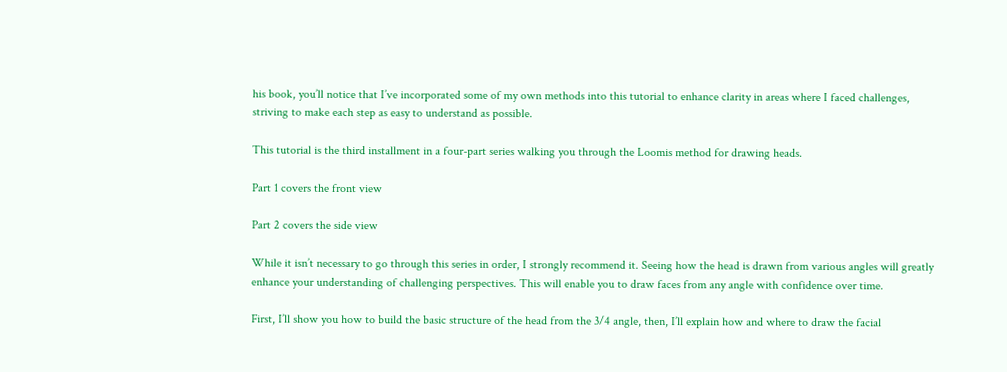his book, you’ll notice that I’ve incorporated some of my own methods into this tutorial to enhance clarity in areas where I faced challenges, striving to make each step as easy to understand as possible.

This tutorial is the third installment in a four-part series walking you through the Loomis method for drawing heads.

Part 1 covers the front view

Part 2 covers the side view

While it isn’t necessary to go through this series in order, I strongly recommend it. Seeing how the head is drawn from various angles will greatly enhance your understanding of challenging perspectives. This will enable you to draw faces from any angle with confidence over time.

First, I’ll show you how to build the basic structure of the head from the 3/4 angle, then, I’ll explain how and where to draw the facial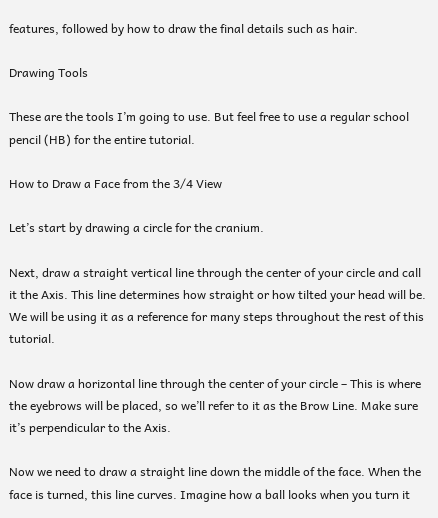features, followed by how to draw the final details such as hair.

Drawing Tools

These are the tools I’m going to use. But feel free to use a regular school pencil (HB) for the entire tutorial.

How to Draw a Face from the 3/4 View

Let’s start by drawing a circle for the cranium.

Next, draw a straight vertical line through the center of your circle and call it the Axis. This line determines how straight or how tilted your head will be. We will be using it as a reference for many steps throughout the rest of this tutorial.

Now draw a horizontal line through the center of your circle – This is where the eyebrows will be placed, so we’ll refer to it as the Brow Line. Make sure it’s perpendicular to the Axis.

Now we need to draw a straight line down the middle of the face. When the face is turned, this line curves. Imagine how a ball looks when you turn it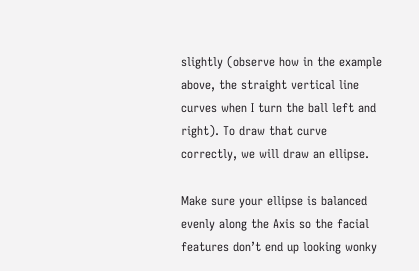slightly (observe how in the example above, the straight vertical line curves when I turn the ball left and right). To draw that curve correctly, we will draw an ellipse.

Make sure your ellipse is balanced evenly along the Axis so the facial features don’t end up looking wonky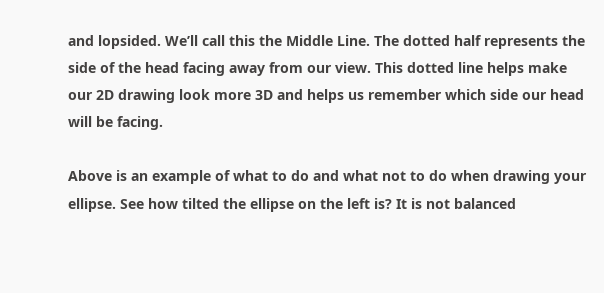and lopsided. We’ll call this the Middle Line. The dotted half represents the side of the head facing away from our view. This dotted line helps make our 2D drawing look more 3D and helps us remember which side our head will be facing.

Above is an example of what to do and what not to do when drawing your ellipse. See how tilted the ellipse on the left is? It is not balanced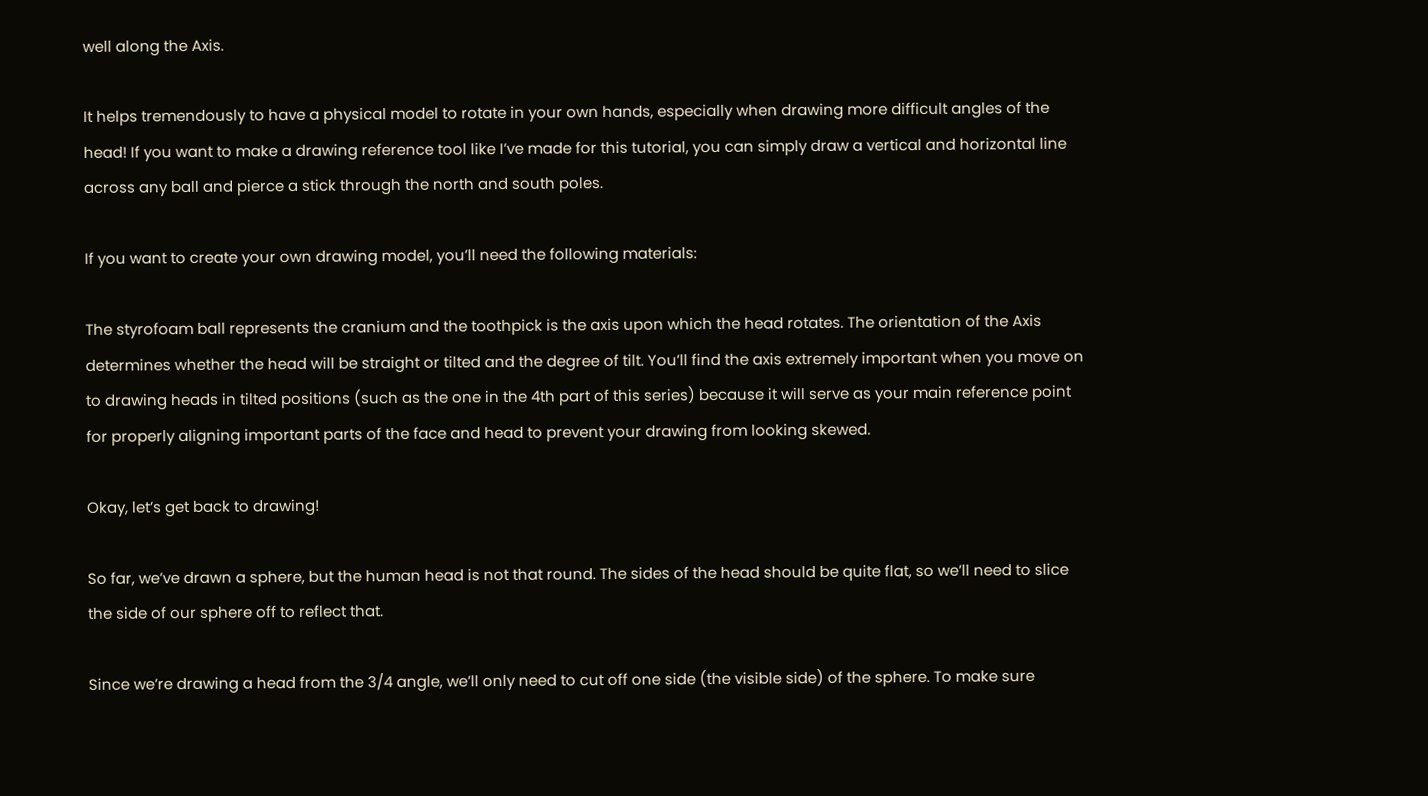well along the Axis.

It helps tremendously to have a physical model to rotate in your own hands, especially when drawing more difficult angles of the head! If you want to make a drawing reference tool like I’ve made for this tutorial, you can simply draw a vertical and horizontal line across any ball and pierce a stick through the north and south poles.

If you want to create your own drawing model, you’ll need the following materials:

The styrofoam ball represents the cranium and the toothpick is the axis upon which the head rotates. The orientation of the Axis determines whether the head will be straight or tilted and the degree of tilt. You’ll find the axis extremely important when you move on to drawing heads in tilted positions (such as the one in the 4th part of this series) because it will serve as your main reference point for properly aligning important parts of the face and head to prevent your drawing from looking skewed.

Okay, let’s get back to drawing!

So far, we’ve drawn a sphere, but the human head is not that round. The sides of the head should be quite flat, so we’ll need to slice  the side of our sphere off to reflect that.

Since we’re drawing a head from the 3/4 angle, we’ll only need to cut off one side (the visible side) of the sphere. To make sure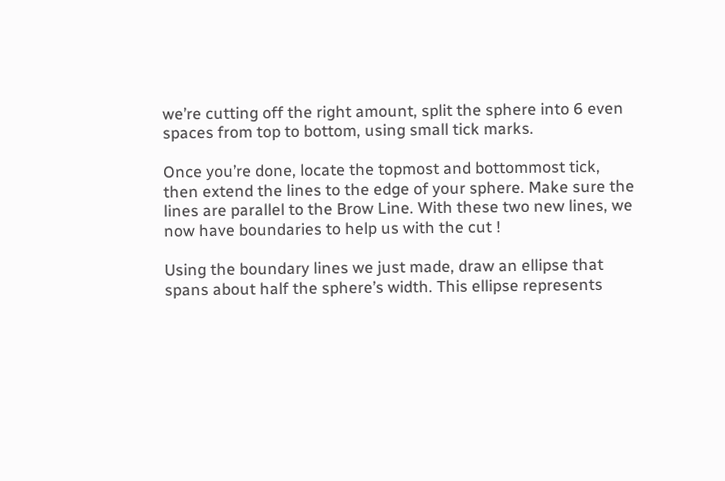we’re cutting off the right amount, split the sphere into 6 even spaces from top to bottom, using small tick marks.

Once you’re done, locate the topmost and bottommost tick, then extend the lines to the edge of your sphere. Make sure the lines are parallel to the Brow Line. With these two new lines, we now have boundaries to help us with the cut !

Using the boundary lines we just made, draw an ellipse that spans about half the sphere’s width. This ellipse represents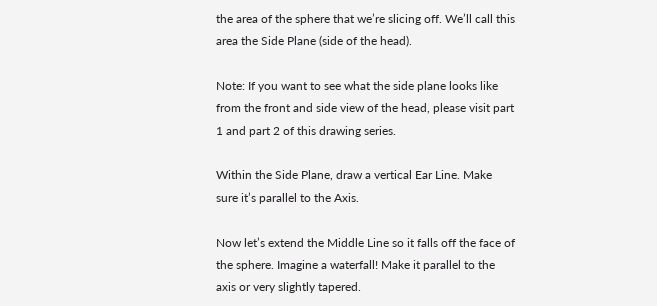the area of the sphere that we’re slicing off. We’ll call this area the Side Plane (side of the head).

Note: If you want to see what the side plane looks like from the front and side view of the head, please visit part 1 and part 2 of this drawing series.

Within the Side Plane, draw a vertical Ear Line. Make sure it’s parallel to the Axis.

Now let’s extend the Middle Line so it falls off the face of the sphere. Imagine a waterfall! Make it parallel to the axis or very slightly tapered.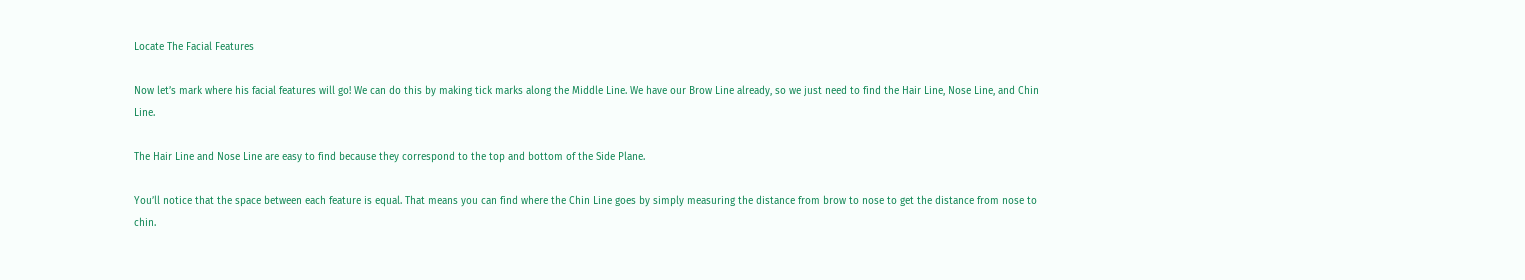Locate The Facial Features

Now let’s mark where his facial features will go! We can do this by making tick marks along the Middle Line. We have our Brow Line already, so we just need to find the Hair Line, Nose Line, and Chin Line.

The Hair Line and Nose Line are easy to find because they correspond to the top and bottom of the Side Plane.

You’ll notice that the space between each feature is equal. That means you can find where the Chin Line goes by simply measuring the distance from brow to nose to get the distance from nose to chin.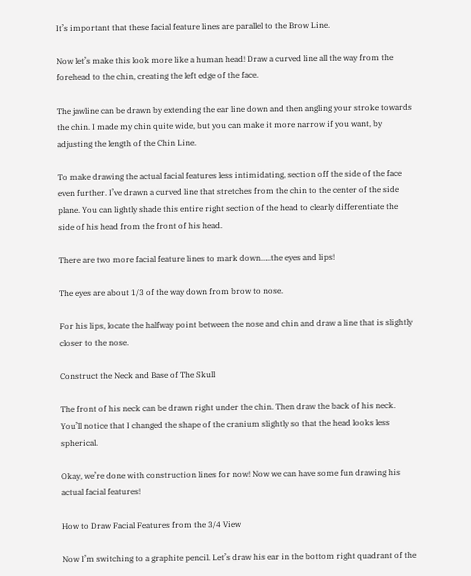It’s important that these facial feature lines are parallel to the Brow Line.

Now let’s make this look more like a human head! Draw a curved line all the way from the forehead to the chin, creating the left edge of the face.

The jawline can be drawn by extending the ear line down and then angling your stroke towards the chin. I made my chin quite wide, but you can make it more narrow if you want, by adjusting the length of the Chin Line.

To make drawing the actual facial features less intimidating, section off the side of the face even further. I’ve drawn a curved line that stretches from the chin to the center of the side plane. You can lightly shade this entire right section of the head to clearly differentiate the side of his head from the front of his head.

There are two more facial feature lines to mark down…..the eyes and lips!

The eyes are about 1/3 of the way down from brow to nose.

For his lips, locate the halfway point between the nose and chin and draw a line that is slightly closer to the nose.

Construct the Neck and Base of The Skull

The front of his neck can be drawn right under the chin. Then draw the back of his neck. You’ll notice that I changed the shape of the cranium slightly so that the head looks less spherical.

Okay, we’re done with construction lines for now! Now we can have some fun drawing his actual facial features!

How to Draw Facial Features from the 3/4 View

Now I’m switching to a graphite pencil. Let’s draw his ear in the bottom right quadrant of the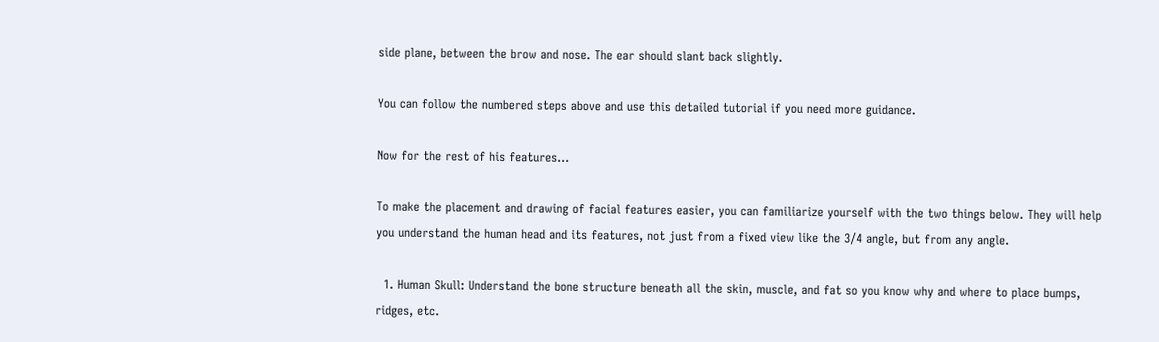side plane, between the brow and nose. The ear should slant back slightly.

You can follow the numbered steps above and use this detailed tutorial if you need more guidance.

Now for the rest of his features…

To make the placement and drawing of facial features easier, you can familiarize yourself with the two things below. They will help you understand the human head and its features, not just from a fixed view like the 3/4 angle, but from any angle.

  1. Human Skull: Understand the bone structure beneath all the skin, muscle, and fat so you know why and where to place bumps, ridges, etc.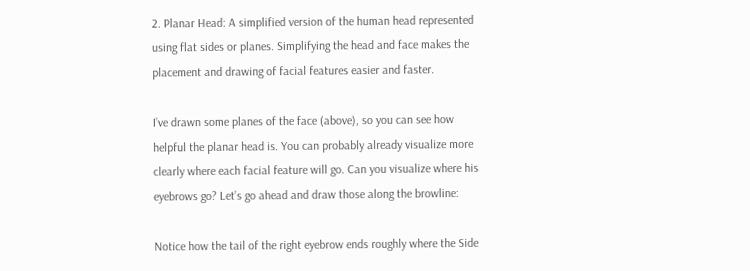2. Planar Head: A simplified version of the human head represented using flat sides or planes. Simplifying the head and face makes the placement and drawing of facial features easier and faster.

I’ve drawn some planes of the face (above), so you can see how helpful the planar head is. You can probably already visualize more clearly where each facial feature will go. Can you visualize where his eyebrows go? Let’s go ahead and draw those along the browline:

Notice how the tail of the right eyebrow ends roughly where the Side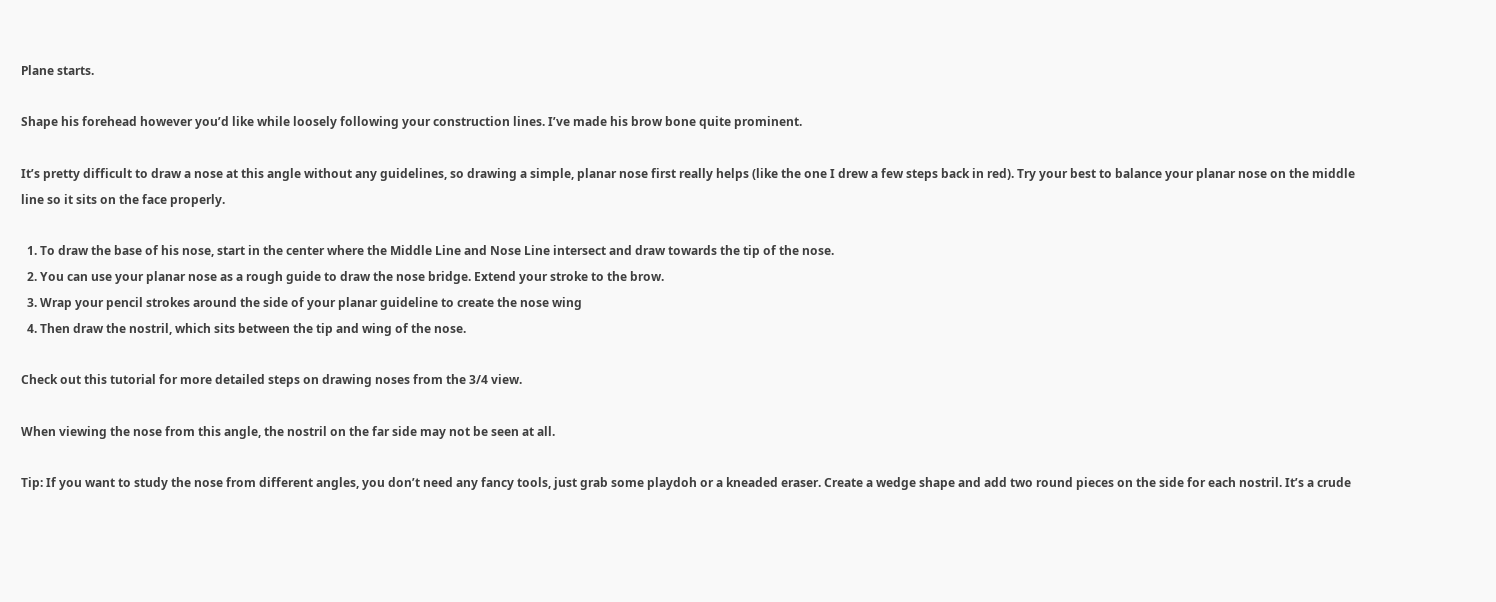Plane starts.

Shape his forehead however you’d like while loosely following your construction lines. I’ve made his brow bone quite prominent.

It’s pretty difficult to draw a nose at this angle without any guidelines, so drawing a simple, planar nose first really helps (like the one I drew a few steps back in red). Try your best to balance your planar nose on the middle line so it sits on the face properly.

  1. To draw the base of his nose, start in the center where the Middle Line and Nose Line intersect and draw towards the tip of the nose.
  2. You can use your planar nose as a rough guide to draw the nose bridge. Extend your stroke to the brow.
  3. Wrap your pencil strokes around the side of your planar guideline to create the nose wing
  4. Then draw the nostril, which sits between the tip and wing of the nose.

Check out this tutorial for more detailed steps on drawing noses from the 3/4 view.

When viewing the nose from this angle, the nostril on the far side may not be seen at all.

Tip: If you want to study the nose from different angles, you don’t need any fancy tools, just grab some playdoh or a kneaded eraser. Create a wedge shape and add two round pieces on the side for each nostril. It’s a crude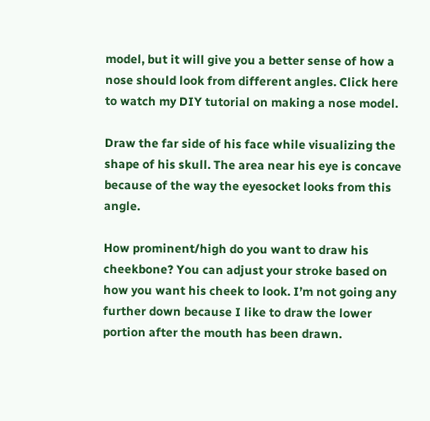model, but it will give you a better sense of how a nose should look from different angles. Click here to watch my DIY tutorial on making a nose model.

Draw the far side of his face while visualizing the shape of his skull. The area near his eye is concave because of the way the eyesocket looks from this angle.

How prominent/high do you want to draw his cheekbone? You can adjust your stroke based on how you want his cheek to look. I’m not going any further down because I like to draw the lower portion after the mouth has been drawn.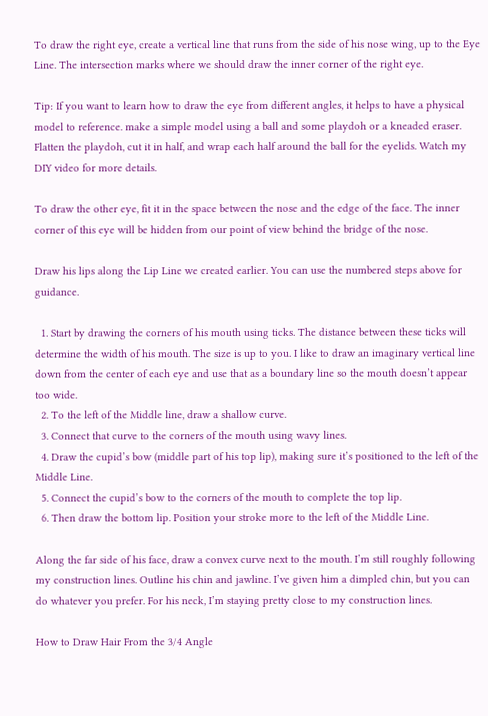To draw the right eye, create a vertical line that runs from the side of his nose wing, up to the Eye Line. The intersection marks where we should draw the inner corner of the right eye.

Tip: If you want to learn how to draw the eye from different angles, it helps to have a physical model to reference. make a simple model using a ball and some playdoh or a kneaded eraser. Flatten the playdoh, cut it in half, and wrap each half around the ball for the eyelids. Watch my DIY video for more details.

To draw the other eye, fit it in the space between the nose and the edge of the face. The inner corner of this eye will be hidden from our point of view behind the bridge of the nose.

Draw his lips along the Lip Line we created earlier. You can use the numbered steps above for guidance.

  1. Start by drawing the corners of his mouth using ticks. The distance between these ticks will determine the width of his mouth. The size is up to you. I like to draw an imaginary vertical line down from the center of each eye and use that as a boundary line so the mouth doesn’t appear too wide.
  2. To the left of the Middle line, draw a shallow curve.
  3. Connect that curve to the corners of the mouth using wavy lines.
  4. Draw the cupid’s bow (middle part of his top lip), making sure it’s positioned to the left of the Middle Line.
  5. Connect the cupid’s bow to the corners of the mouth to complete the top lip.
  6. Then draw the bottom lip. Position your stroke more to the left of the Middle Line.

Along the far side of his face, draw a convex curve next to the mouth. I’m still roughly following my construction lines. Outline his chin and jawline. I’ve given him a dimpled chin, but you can do whatever you prefer. For his neck, I’m staying pretty close to my construction lines.

How to Draw Hair From the 3/4 Angle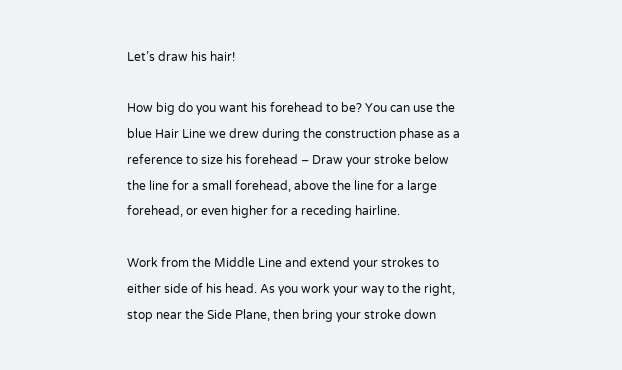Let’s draw his hair!

How big do you want his forehead to be? You can use the blue Hair Line we drew during the construction phase as a reference to size his forehead – Draw your stroke below the line for a small forehead, above the line for a large forehead, or even higher for a receding hairline.

Work from the Middle Line and extend your strokes to either side of his head. As you work your way to the right, stop near the Side Plane, then bring your stroke down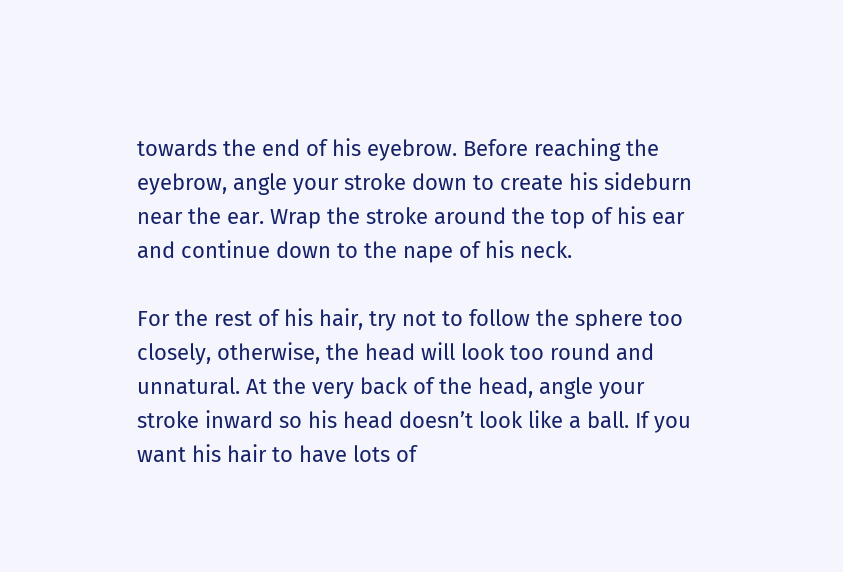towards the end of his eyebrow. Before reaching the eyebrow, angle your stroke down to create his sideburn near the ear. Wrap the stroke around the top of his ear and continue down to the nape of his neck.

For the rest of his hair, try not to follow the sphere too closely, otherwise, the head will look too round and unnatural. At the very back of the head, angle your stroke inward so his head doesn’t look like a ball. If you want his hair to have lots of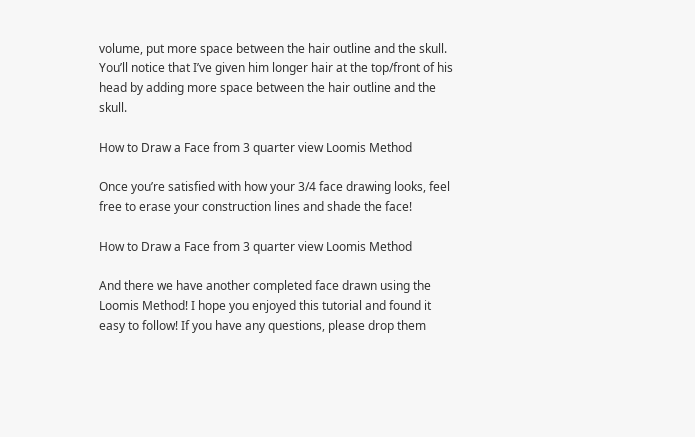volume, put more space between the hair outline and the skull. You’ll notice that I’ve given him longer hair at the top/front of his head by adding more space between the hair outline and the skull.

How to Draw a Face from 3 quarter view Loomis Method

Once you’re satisfied with how your 3/4 face drawing looks, feel free to erase your construction lines and shade the face!

How to Draw a Face from 3 quarter view Loomis Method

And there we have another completed face drawn using the Loomis Method! I hope you enjoyed this tutorial and found it easy to follow! If you have any questions, please drop them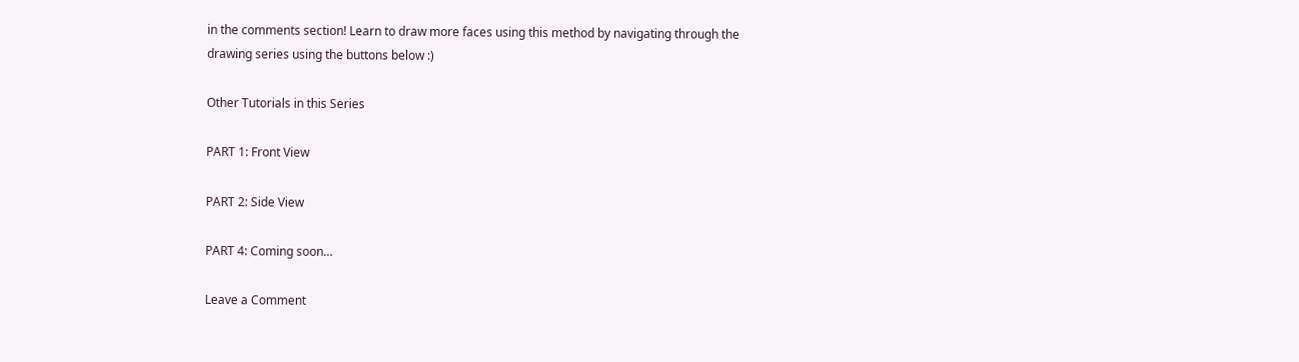in the comments section! Learn to draw more faces using this method by navigating through the drawing series using the buttons below :)

Other Tutorials in this Series

PART 1: Front View

PART 2: Side View

PART 4: Coming soon…

Leave a Comment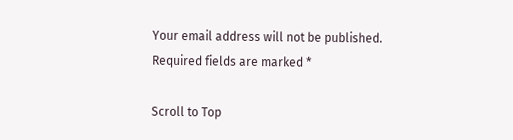Your email address will not be published. Required fields are marked *

Scroll to Top